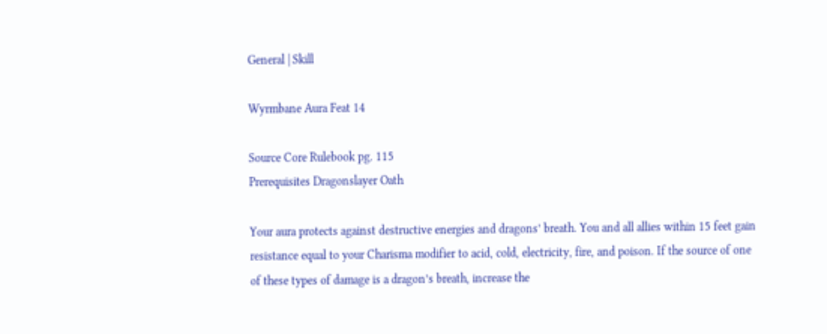General | Skill

Wyrmbane Aura Feat 14

Source Core Rulebook pg. 115
Prerequisites Dragonslayer Oath

Your aura protects against destructive energies and dragons’ breath. You and all allies within 15 feet gain resistance equal to your Charisma modifier to acid, cold, electricity, fire, and poison. If the source of one of these types of damage is a dragon’s breath, increase the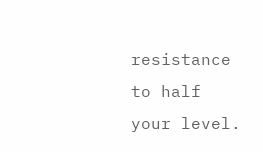resistance to half your level.